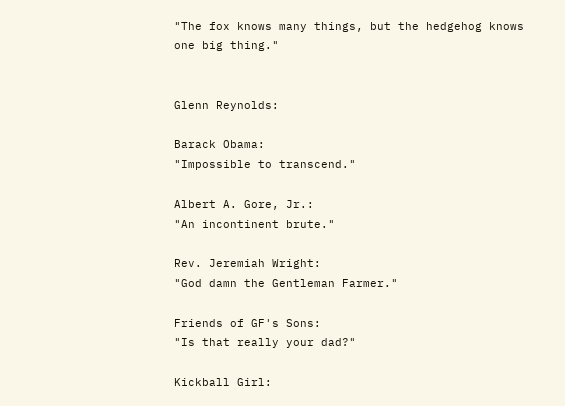"The fox knows many things, but the hedgehog knows one big thing."


Glenn Reynolds:

Barack Obama:
"Impossible to transcend."

Albert A. Gore, Jr.:
"An incontinent brute."

Rev. Jeremiah Wright:
"God damn the Gentleman Farmer."

Friends of GF's Sons:
"Is that really your dad?"

Kickball Girl: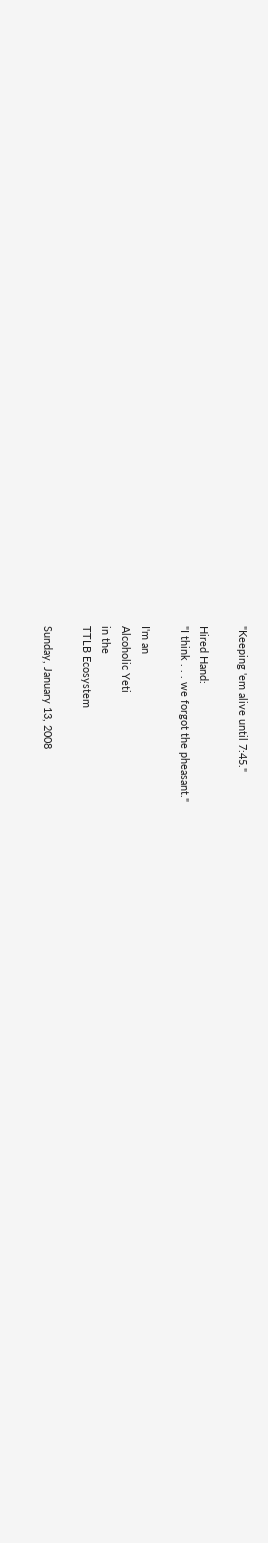"Keeping 'em alive until 7:45."

Hired Hand:
"I think . . . we forgot the pheasant."

I'm an
Alcoholic Yeti
in the
TTLB Ecosystem

Sunday, January 13, 2008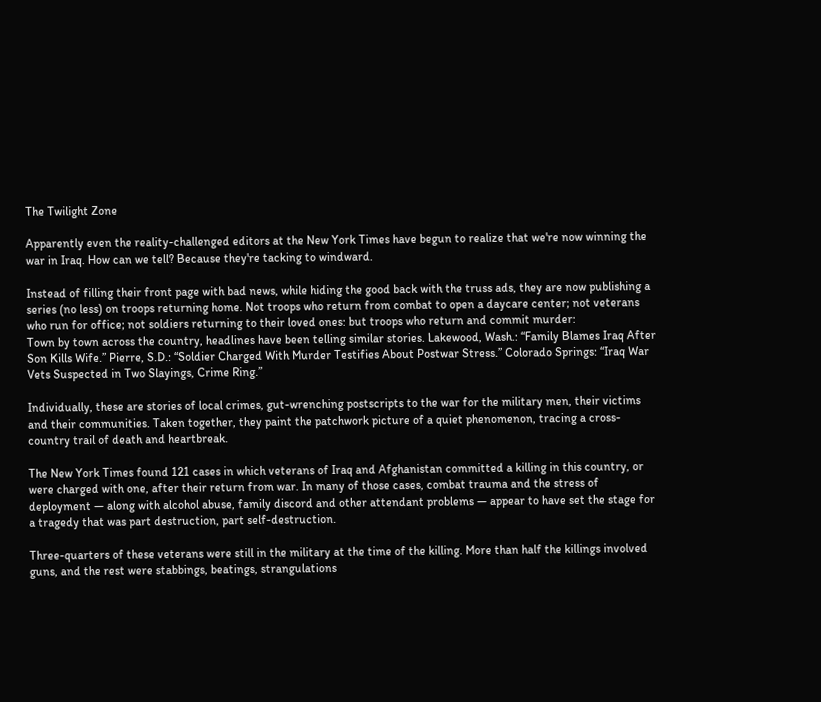The Twilight Zone

Apparently even the reality-challenged editors at the New York Times have begun to realize that we're now winning the war in Iraq. How can we tell? Because they're tacking to windward.

Instead of filling their front page with bad news, while hiding the good back with the truss ads, they are now publishing a series (no less) on troops returning home. Not troops who return from combat to open a daycare center; not veterans who run for office; not soldiers returning to their loved ones: but troops who return and commit murder:
Town by town across the country, headlines have been telling similar stories. Lakewood, Wash.: “Family Blames Iraq After Son Kills Wife.” Pierre, S.D.: “Soldier Charged With Murder Testifies About Postwar Stress.” Colorado Springs: “Iraq War Vets Suspected in Two Slayings, Crime Ring.”

Individually, these are stories of local crimes, gut-wrenching postscripts to the war for the military men, their victims and their communities. Taken together, they paint the patchwork picture of a quiet phenomenon, tracing a cross-country trail of death and heartbreak.

The New York Times found 121 cases in which veterans of Iraq and Afghanistan committed a killing in this country, or were charged with one, after their return from war. In many of those cases, combat trauma and the stress of deployment — along with alcohol abuse, family discord and other attendant problems — appear to have set the stage for a tragedy that was part destruction, part self-destruction.

Three-quarters of these veterans were still in the military at the time of the killing. More than half the killings involved guns, and the rest were stabbings, beatings, strangulations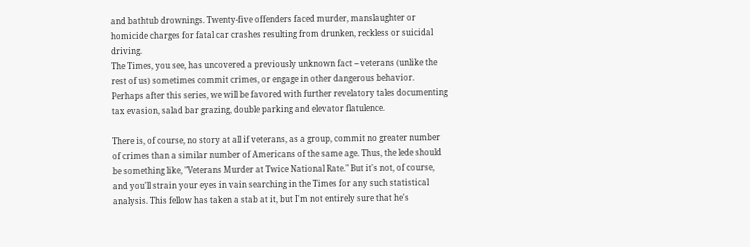and bathtub drownings. Twenty-five offenders faced murder, manslaughter or homicide charges for fatal car crashes resulting from drunken, reckless or suicidal driving.
The Times, you see, has uncovered a previously unknown fact -- veterans (unlike the rest of us) sometimes commit crimes, or engage in other dangerous behavior. Perhaps after this series, we will be favored with further revelatory tales documenting tax evasion, salad bar grazing, double parking and elevator flatulence.

There is, of course, no story at all if veterans, as a group, commit no greater number of crimes than a similar number of Americans of the same age. Thus, the lede should be something like, "Veterans Murder at Twice National Rate." But it's not, of course, and you'll strain your eyes in vain searching in the Times for any such statistical analysis. This fellow has taken a stab at it, but I'm not entirely sure that he's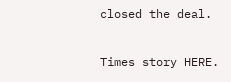closed the deal.

Times story HERE.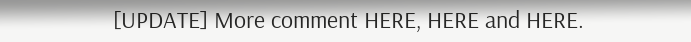[UPDATE] More comment HERE, HERE and HERE.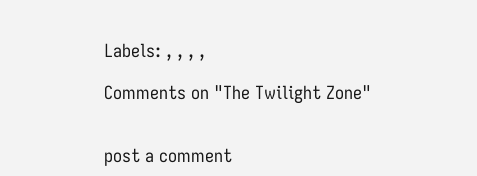Labels: , , , ,

Comments on "The Twilight Zone"


post a comment